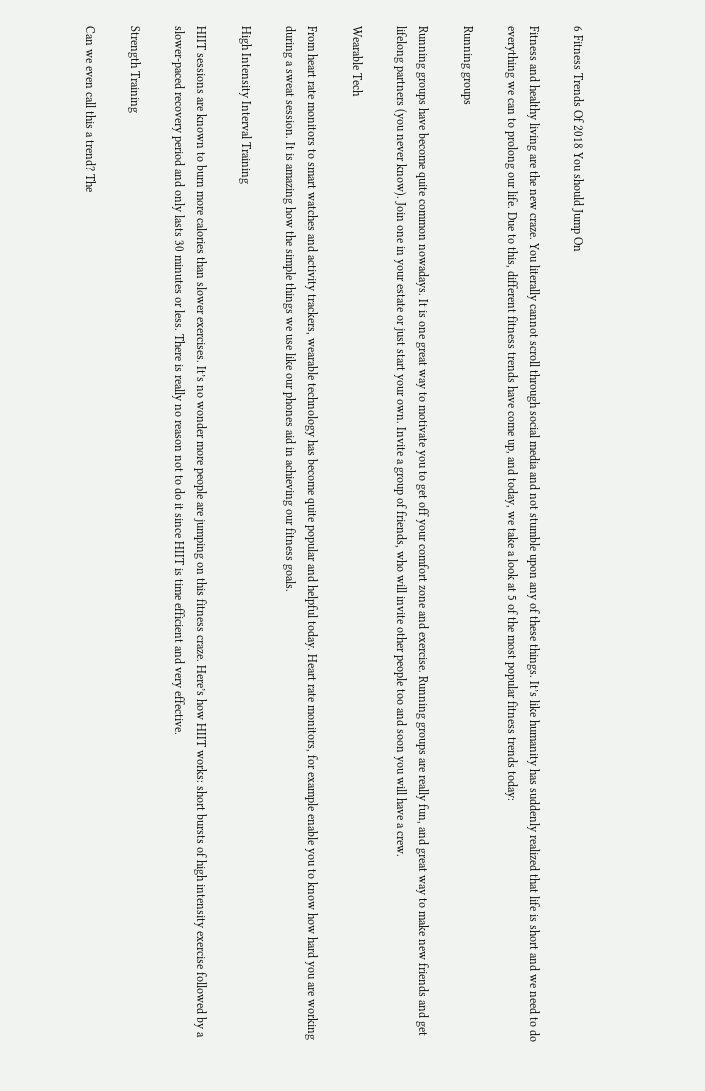6 Fitness Trends Of 2018 You should Jump On

Fitness and healthy living are the new craze. You literally cannot scroll through social media and not stumble upon any of these things. It’s like humanity has suddenly realized that life is short and we need to do everything we can to prolong our life. Due to this, different fitness trends have come up, and today, we take a look at 5 of the most popular fitness trends today:

Running groups

Running groups have become quite common nowadays. It is one great way to motivate you to get off your comfort zone and exercise. Running groups are really fun, and great way to make new friends and get lifelong partners (you never know). Join one in your estate or just start your own. Invite a group of friends, who will invite other people too and soon you will have a crew.

Wearable Tech

From heart rate monitors to smart watches and activity trackers, wearable technology has become quite popular and helpful today. Heart rate monitors, for example enable you to know how hard you are working during a sweat session. It is amazing how the simple things we use like our phones aid in achieving our fitness goals.

High Intensity Interval Training

HIIT sessions are known to burn more calories than slower exercises. It’s no wonder more people are jumping on this fitness craze. Here’s how HIIT works: short bursts of high intensity exercise followed by a slower-paced recovery period and only lasts 30 minutes or less. There is really no reason not to do it since HIIT is time efficient and very effective.

Strength Training

Can we even call this a trend? The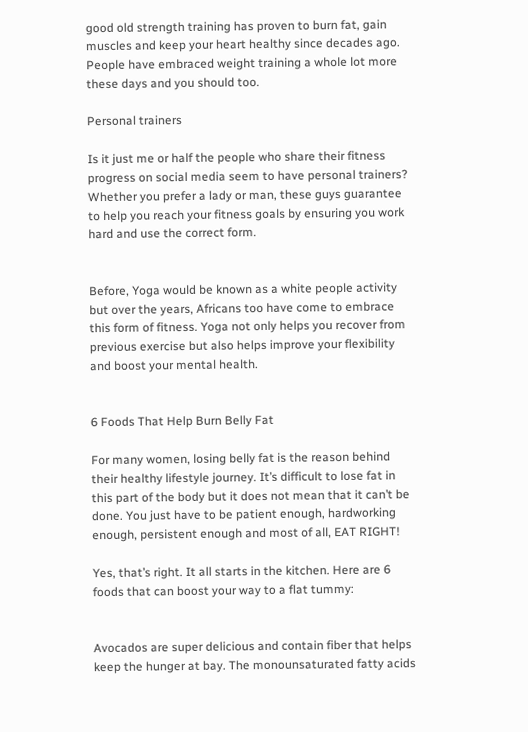good old strength training has proven to burn fat, gain muscles and keep your heart healthy since decades ago. People have embraced weight training a whole lot more these days and you should too.

Personal trainers

Is it just me or half the people who share their fitness progress on social media seem to have personal trainers? Whether you prefer a lady or man, these guys guarantee to help you reach your fitness goals by ensuring you work hard and use the correct form.


Before, Yoga would be known as a white people activity but over the years, Africans too have come to embrace this form of fitness. Yoga not only helps you recover from previous exercise but also helps improve your flexibility and boost your mental health.


6 Foods That Help Burn Belly Fat

For many women, losing belly fat is the reason behind their healthy lifestyle journey. It’s difficult to lose fat in this part of the body but it does not mean that it can’t be done. You just have to be patient enough, hardworking enough, persistent enough and most of all, EAT RIGHT!

Yes, that’s right. It all starts in the kitchen. Here are 6 foods that can boost your way to a flat tummy:


Avocados are super delicious and contain fiber that helps keep the hunger at bay. The monounsaturated fatty acids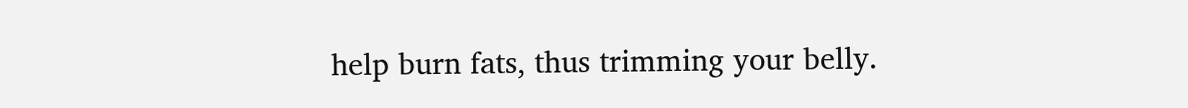help burn fats, thus trimming your belly.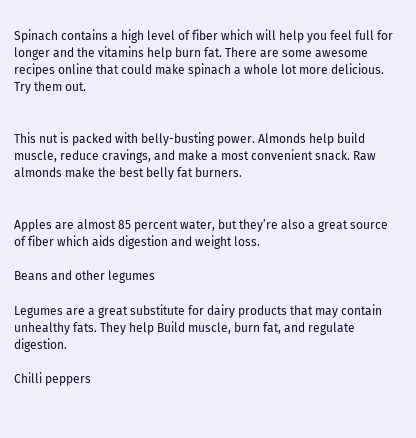Spinach contains a high level of fiber which will help you feel full for longer and the vitamins help burn fat. There are some awesome recipes online that could make spinach a whole lot more delicious. Try them out.


This nut is packed with belly-busting power. Almonds help build muscle, reduce cravings, and make a most convenient snack. Raw almonds make the best belly fat burners.


Apples are almost 85 percent water, but they’re also a great source of fiber which aids digestion and weight loss.

Beans and other legumes

Legumes are a great substitute for dairy products that may contain unhealthy fats. They help Build muscle, burn fat, and regulate digestion.

Chilli peppers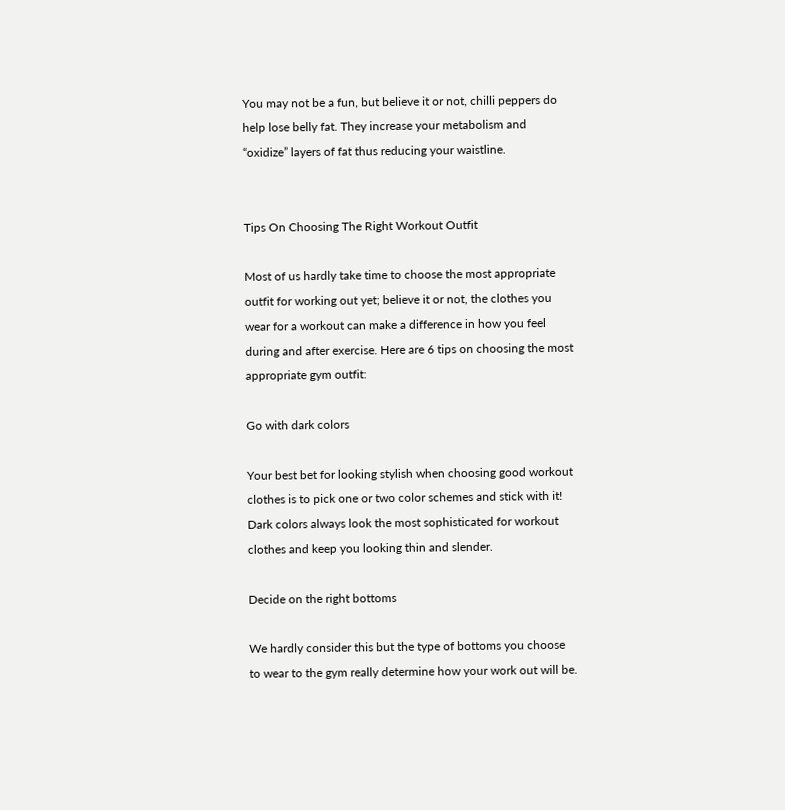You may not be a fun, but believe it or not, chilli peppers do help lose belly fat. They increase your metabolism and “oxidize” layers of fat thus reducing your waistline.


Tips On Choosing The Right Workout Outfit

Most of us hardly take time to choose the most appropriate outfit for working out yet; believe it or not, the clothes you wear for a workout can make a difference in how you feel during and after exercise. Here are 6 tips on choosing the most appropriate gym outfit:

Go with dark colors

Your best bet for looking stylish when choosing good workout clothes is to pick one or two color schemes and stick with it! Dark colors always look the most sophisticated for workout clothes and keep you looking thin and slender.

Decide on the right bottoms

We hardly consider this but the type of bottoms you choose to wear to the gym really determine how your work out will be.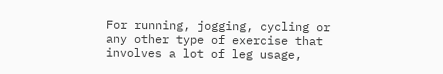For running, jogging, cycling or any other type of exercise that involves a lot of leg usage,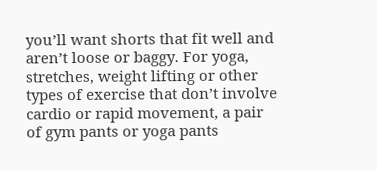you’ll want shorts that fit well and aren’t loose or baggy. For yoga, stretches, weight lifting or other types of exercise that don’t involve cardio or rapid movement, a pair of gym pants or yoga pants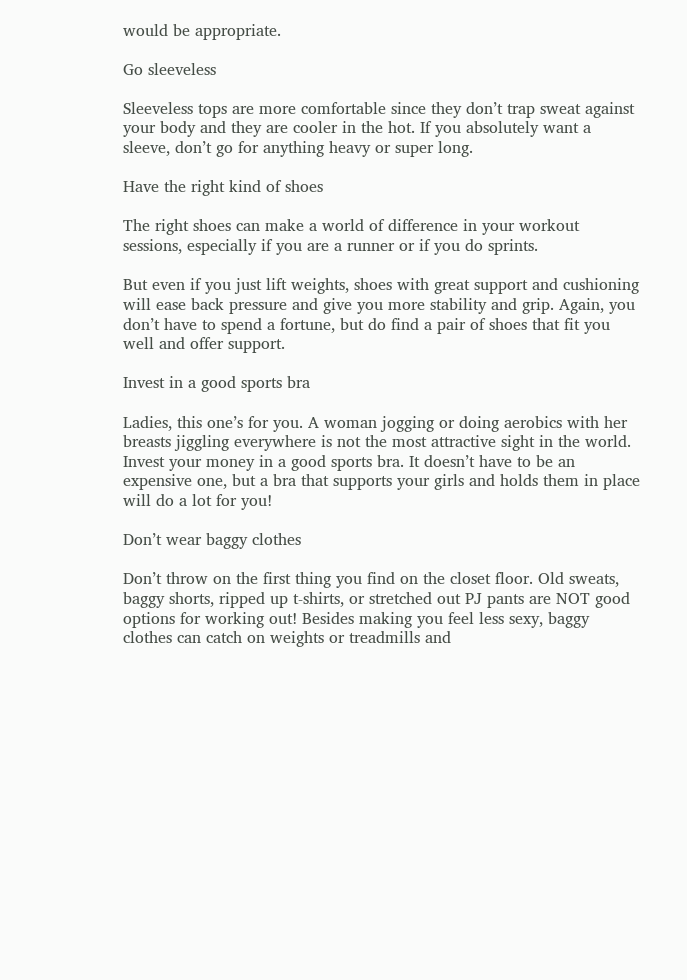would be appropriate.

Go sleeveless

Sleeveless tops are more comfortable since they don’t trap sweat against your body and they are cooler in the hot. If you absolutely want a sleeve, don’t go for anything heavy or super long.

Have the right kind of shoes

The right shoes can make a world of difference in your workout sessions, especially if you are a runner or if you do sprints.

But even if you just lift weights, shoes with great support and cushioning will ease back pressure and give you more stability and grip. Again, you don’t have to spend a fortune, but do find a pair of shoes that fit you well and offer support.

Invest in a good sports bra

Ladies, this one’s for you. A woman jogging or doing aerobics with her breasts jiggling everywhere is not the most attractive sight in the world. Invest your money in a good sports bra. It doesn’t have to be an expensive one, but a bra that supports your girls and holds them in place will do a lot for you!

Don’t wear baggy clothes

Don’t throw on the first thing you find on the closet floor. Old sweats, baggy shorts, ripped up t-shirts, or stretched out PJ pants are NOT good options for working out! Besides making you feel less sexy, baggy clothes can catch on weights or treadmills and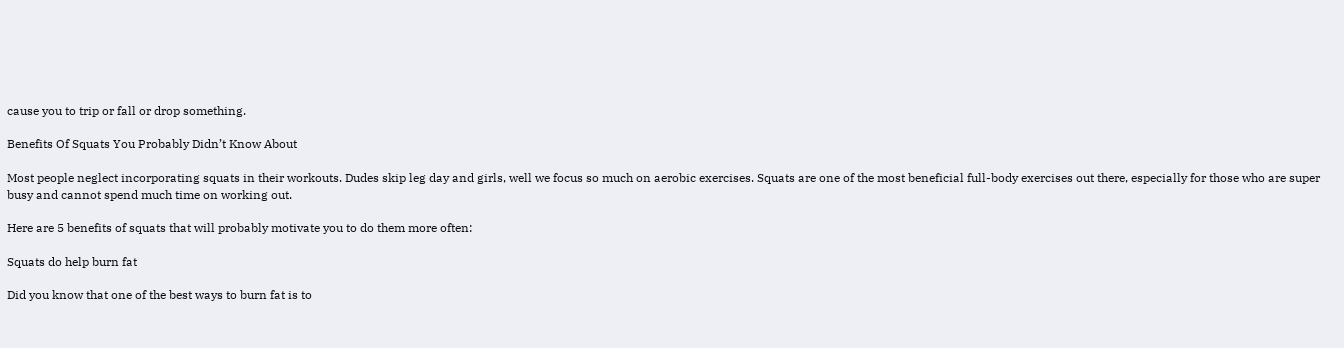cause you to trip or fall or drop something.

Benefits Of Squats You Probably Didn’t Know About

Most people neglect incorporating squats in their workouts. Dudes skip leg day and girls, well we focus so much on aerobic exercises. Squats are one of the most beneficial full-body exercises out there, especially for those who are super busy and cannot spend much time on working out.

Here are 5 benefits of squats that will probably motivate you to do them more often:

Squats do help burn fat

Did you know that one of the best ways to burn fat is to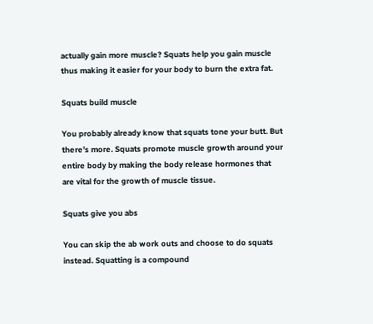actually gain more muscle? Squats help you gain muscle thus making it easier for your body to burn the extra fat.

Squats build muscle

You probably already know that squats tone your butt. But there’s more. Squats promote muscle growth around your entire body by making the body release hormones that are vital for the growth of muscle tissue.

Squats give you abs

You can skip the ab work outs and choose to do squats instead. Squatting is a compound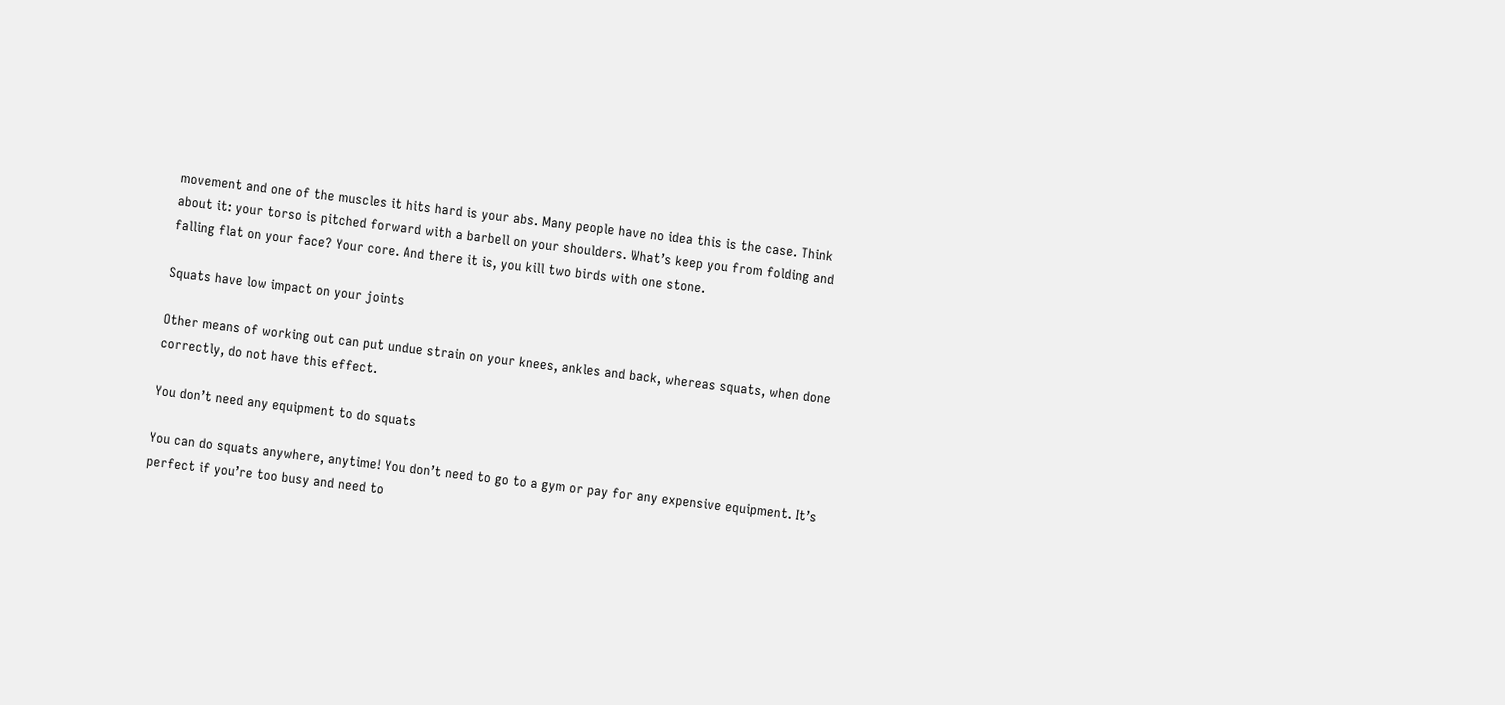movement and one of the muscles it hits hard is your abs. Many people have no idea this is the case. Think about it: your torso is pitched forward with a barbell on your shoulders. What’s keep you from folding and falling flat on your face? Your core. And there it is, you kill two birds with one stone.

Squats have low impact on your joints

Other means of working out can put undue strain on your knees, ankles and back, whereas squats, when done correctly, do not have this effect.

You don’t need any equipment to do squats

You can do squats anywhere, anytime! You don’t need to go to a gym or pay for any expensive equipment. It’s perfect if you’re too busy and need to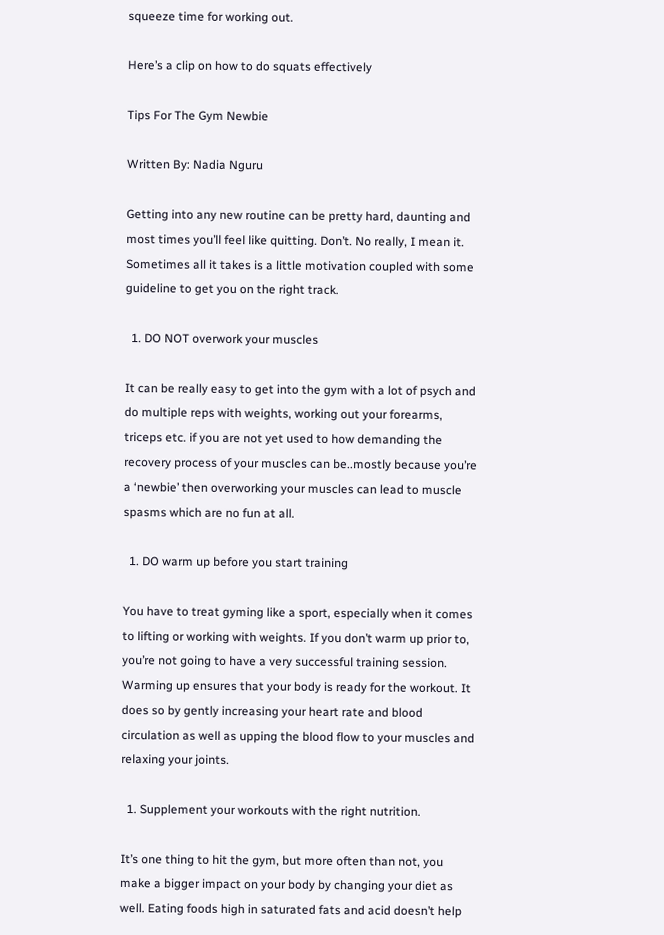squeeze time for working out.

Here’s a clip on how to do squats effectively

Tips For The Gym Newbie

Written By: Nadia Nguru

Getting into any new routine can be pretty hard, daunting and most times you’ll feel like quitting. Don’t. No really, I mean it. Sometimes all it takes is a little motivation coupled with some guideline to get you on the right track.

  1. DO NOT overwork your muscles

It can be really easy to get into the gym with a lot of psych and do multiple reps with weights, working out your forearms, triceps etc. if you are not yet used to how demanding the recovery process of your muscles can be..mostly because you’re a ‘newbie’ then overworking your muscles can lead to muscle spasms which are no fun at all.

  1. DO warm up before you start training

You have to treat gyming like a sport, especially when it comes to lifting or working with weights. If you don’t warm up prior to, you’re not going to have a very successful training session. Warming up ensures that your body is ready for the workout. It does so by gently increasing your heart rate and blood circulation as well as upping the blood flow to your muscles and relaxing your joints.

  1. Supplement your workouts with the right nutrition.

It’s one thing to hit the gym, but more often than not, you make a bigger impact on your body by changing your diet as well. Eating foods high in saturated fats and acid doesn’t help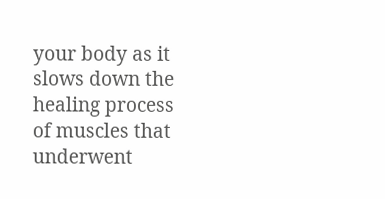your body as it slows down the healing process of muscles that underwent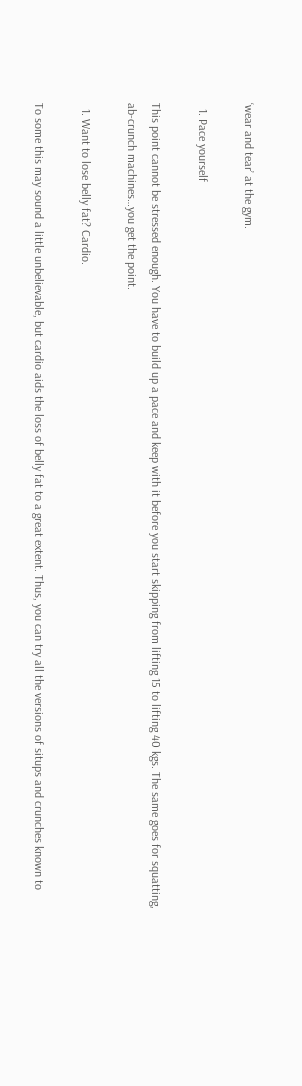‘wear and tear’ at the gym.

  1. Pace yourself

This point cannot be stressed enough. You have to build up a pace and keep with it before you start skipping from lifting 15 to lifting 40 kgs. The same goes for squatting, ab-crunch machines…you get the point.

  1. Want to lose belly fat? Cardio.

To some this may sound a little unbelievable, but cardio aids the loss of belly fat to a great extent. Thus, you can try all the versions of situps and crunches known to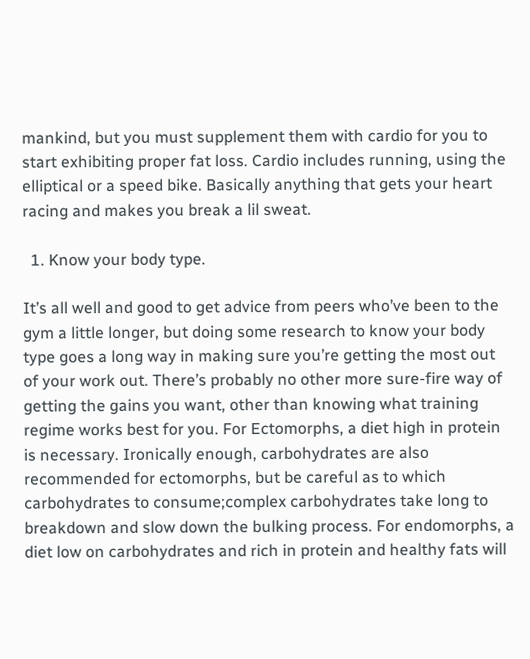mankind, but you must supplement them with cardio for you to start exhibiting proper fat loss. Cardio includes running, using the elliptical or a speed bike. Basically anything that gets your heart racing and makes you break a lil sweat.

  1. Know your body type.

It’s all well and good to get advice from peers who’ve been to the gym a little longer, but doing some research to know your body type goes a long way in making sure you’re getting the most out of your work out. There’s probably no other more sure-fire way of getting the gains you want, other than knowing what training regime works best for you. For Ectomorphs, a diet high in protein is necessary. Ironically enough, carbohydrates are also recommended for ectomorphs, but be careful as to which carbohydrates to consume;complex carbohydrates take long to breakdown and slow down the bulking process. For endomorphs, a diet low on carbohydrates and rich in protein and healthy fats will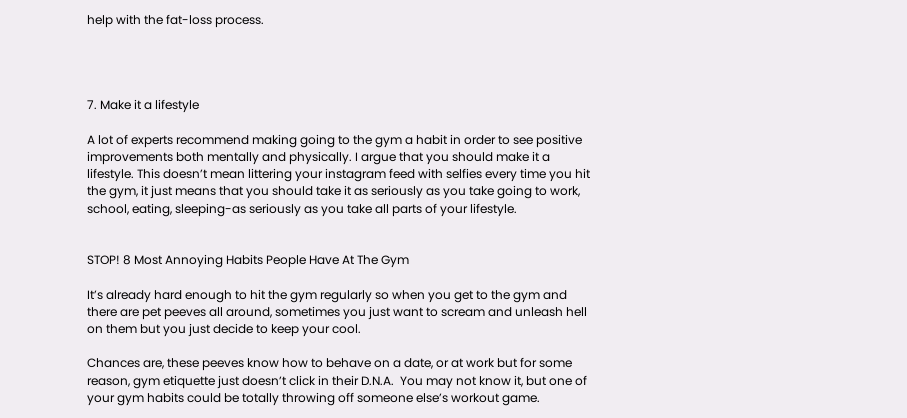help with the fat-loss process.




7. Make it a lifestyle

A lot of experts recommend making going to the gym a habit in order to see positive improvements both mentally and physically. I argue that you should make it a lifestyle. This doesn’t mean littering your instagram feed with selfies every time you hit the gym, it just means that you should take it as seriously as you take going to work, school, eating, sleeping-as seriously as you take all parts of your lifestyle.


STOP! 8 Most Annoying Habits People Have At The Gym

It’s already hard enough to hit the gym regularly so when you get to the gym and there are pet peeves all around, sometimes you just want to scream and unleash hell on them but you just decide to keep your cool.

Chances are, these peeves know how to behave on a date, or at work but for some reason, gym etiquette just doesn’t click in their D.N.A.  You may not know it, but one of your gym habits could be totally throwing off someone else’s workout game.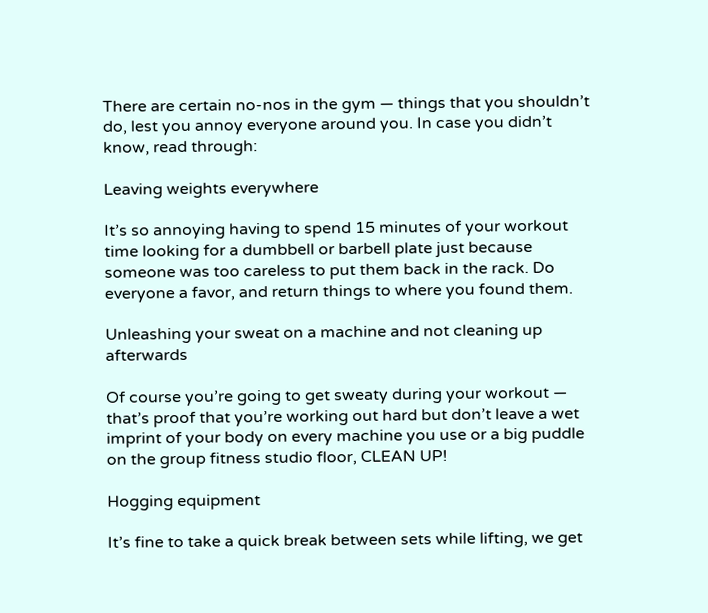There are certain no-nos in the gym — things that you shouldn’t do, lest you annoy everyone around you. In case you didn’t know, read through:

Leaving weights everywhere

It’s so annoying having to spend 15 minutes of your workout time looking for a dumbbell or barbell plate just because someone was too careless to put them back in the rack. Do everyone a favor, and return things to where you found them.

Unleashing your sweat on a machine and not cleaning up afterwards

Of course you’re going to get sweaty during your workout — that’s proof that you’re working out hard but don’t leave a wet imprint of your body on every machine you use or a big puddle on the group fitness studio floor, CLEAN UP!

Hogging equipment

It’s fine to take a quick break between sets while lifting, we get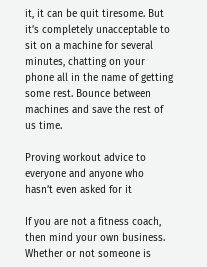it, it can be quit tiresome. But it’s completely unacceptable to sit on a machine for several minutes, chatting on your phone all in the name of getting some rest. Bounce between machines and save the rest of us time.

Proving workout advice to everyone and anyone who hasn’t even asked for it

If you are not a fitness coach, then mind your own business. Whether or not someone is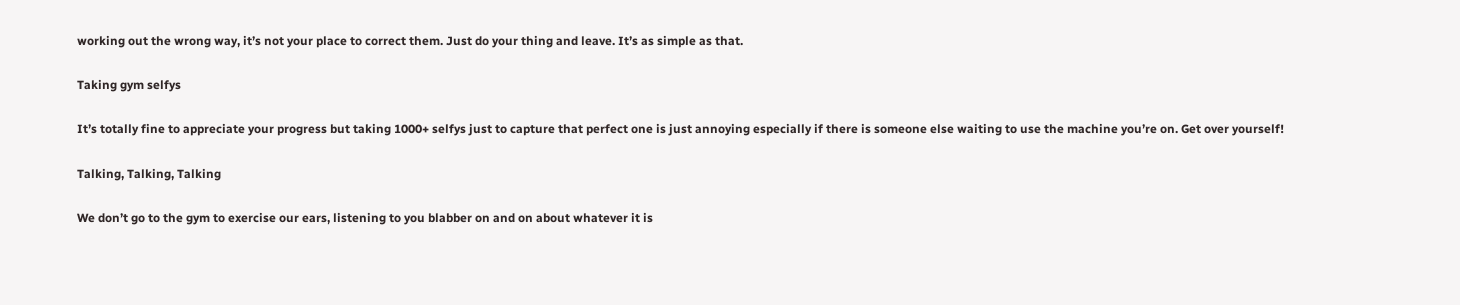working out the wrong way, it’s not your place to correct them. Just do your thing and leave. It’s as simple as that.

Taking gym selfys

It’s totally fine to appreciate your progress but taking 1000+ selfys just to capture that perfect one is just annoying especially if there is someone else waiting to use the machine you’re on. Get over yourself!

Talking, Talking, Talking

We don’t go to the gym to exercise our ears, listening to you blabber on and on about whatever it is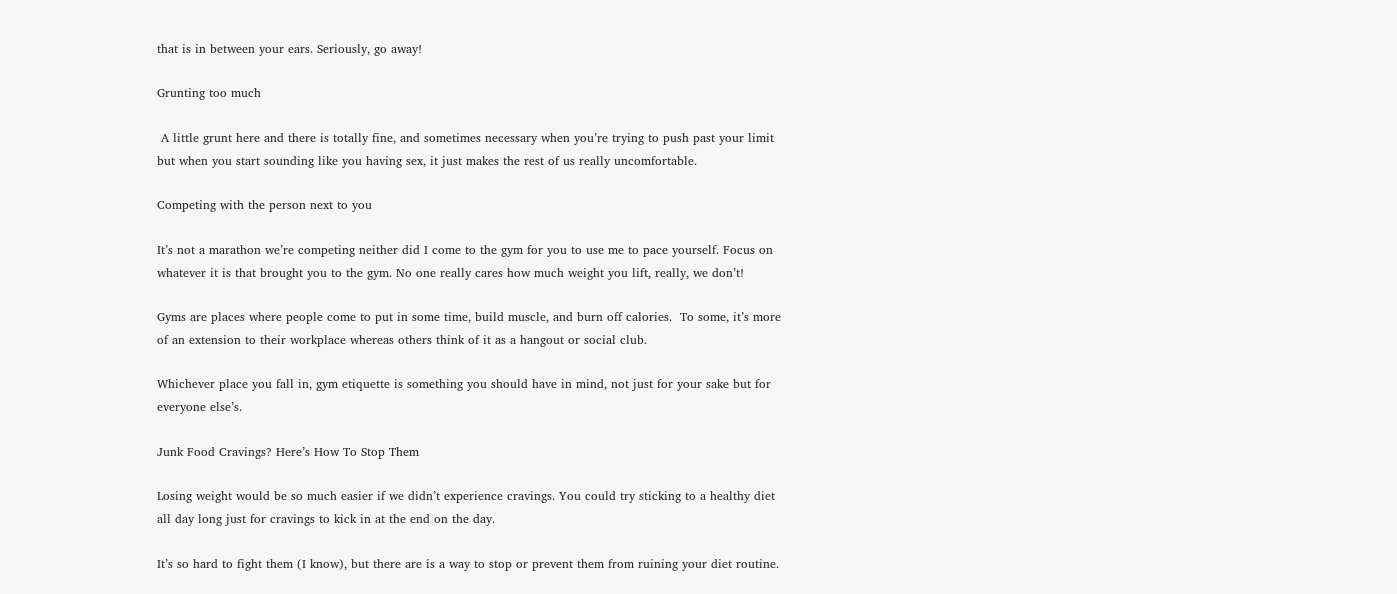that is in between your ears. Seriously, go away!

Grunting too much

 A little grunt here and there is totally fine, and sometimes necessary when you’re trying to push past your limit but when you start sounding like you having sex, it just makes the rest of us really uncomfortable.

Competing with the person next to you

It’s not a marathon we’re competing neither did I come to the gym for you to use me to pace yourself. Focus on whatever it is that brought you to the gym. No one really cares how much weight you lift, really, we don’t!

Gyms are places where people come to put in some time, build muscle, and burn off calories.  To some, it’s more of an extension to their workplace whereas others think of it as a hangout or social club.

Whichever place you fall in, gym etiquette is something you should have in mind, not just for your sake but for everyone else’s.

Junk Food Cravings? Here’s How To Stop Them

Losing weight would be so much easier if we didn’t experience cravings. You could try sticking to a healthy diet all day long just for cravings to kick in at the end on the day.

It’s so hard to fight them (I know), but there are is a way to stop or prevent them from ruining your diet routine.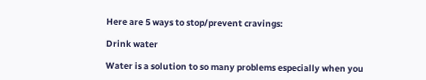Here are 5 ways to stop/prevent cravings:

Drink water

Water is a solution to so many problems especially when you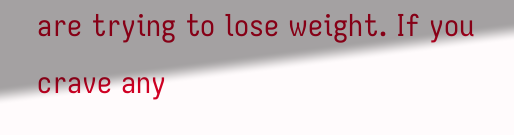are trying to lose weight. If you crave any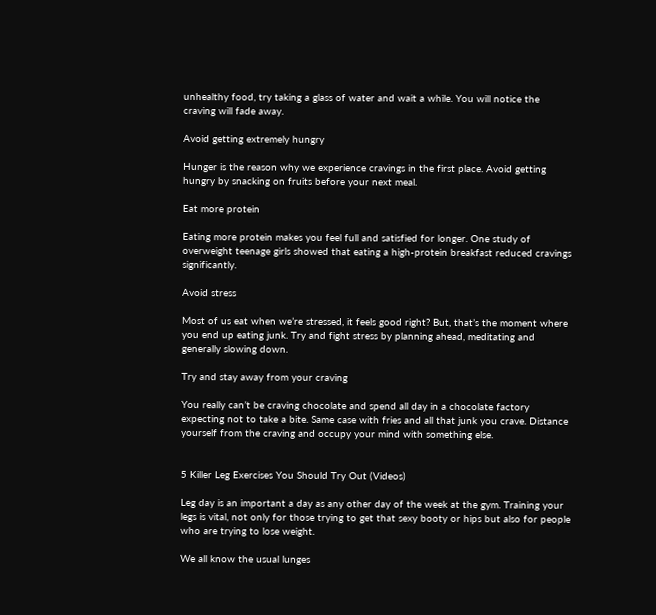unhealthy food, try taking a glass of water and wait a while. You will notice the craving will fade away.

Avoid getting extremely hungry

Hunger is the reason why we experience cravings in the first place. Avoid getting hungry by snacking on fruits before your next meal.

Eat more protein

Eating more protein makes you feel full and satisfied for longer. One study of overweight teenage girls showed that eating a high-protein breakfast reduced cravings significantly.

Avoid stress

Most of us eat when we’re stressed, it feels good right? But, that’s the moment where you end up eating junk. Try and fight stress by planning ahead, meditating and generally slowing down.

Try and stay away from your craving

You really can’t be craving chocolate and spend all day in a chocolate factory expecting not to take a bite. Same case with fries and all that junk you crave. Distance yourself from the craving and occupy your mind with something else.


5 Killer Leg Exercises You Should Try Out (Videos)

Leg day is an important a day as any other day of the week at the gym. Training your legs is vital, not only for those trying to get that sexy booty or hips but also for people who are trying to lose weight.

We all know the usual lunges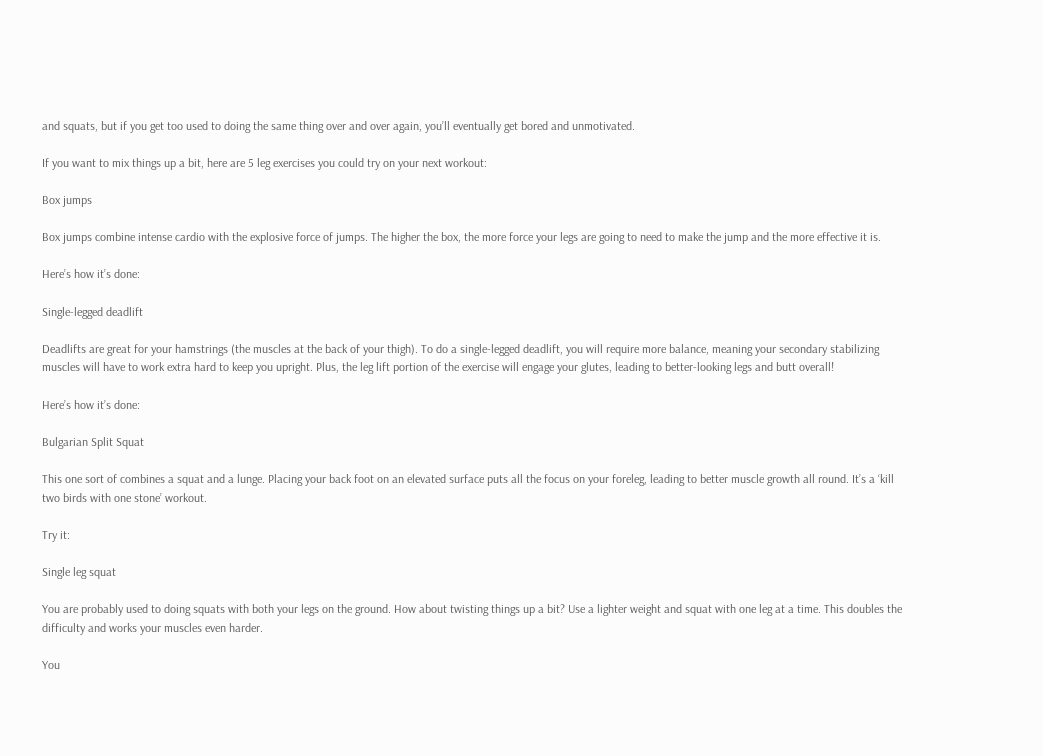and squats, but if you get too used to doing the same thing over and over again, you’ll eventually get bored and unmotivated.

If you want to mix things up a bit, here are 5 leg exercises you could try on your next workout:

Box jumps

Box jumps combine intense cardio with the explosive force of jumps. The higher the box, the more force your legs are going to need to make the jump and the more effective it is.

Here’s how it’s done:

Single-legged deadlift

Deadlifts are great for your hamstrings (the muscles at the back of your thigh). To do a single-legged deadlift, you will require more balance, meaning your secondary stabilizing muscles will have to work extra hard to keep you upright. Plus, the leg lift portion of the exercise will engage your glutes, leading to better-looking legs and butt overall!

Here’s how it’s done:

Bulgarian Split Squat

This one sort of combines a squat and a lunge. Placing your back foot on an elevated surface puts all the focus on your foreleg, leading to better muscle growth all round. It’s a ‘kill two birds with one stone’ workout.

Try it:

Single leg squat

You are probably used to doing squats with both your legs on the ground. How about twisting things up a bit? Use a lighter weight and squat with one leg at a time. This doubles the difficulty and works your muscles even harder.

You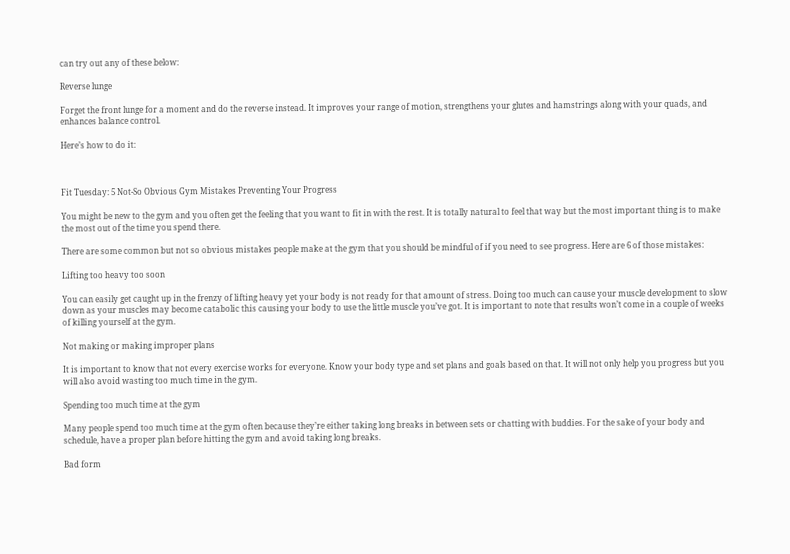can try out any of these below:

Reverse lunge

Forget the front lunge for a moment and do the reverse instead. It improves your range of motion, strengthens your glutes and hamstrings along with your quads, and enhances balance control.

Here’s how to do it:



Fit Tuesday: 5 Not-So Obvious Gym Mistakes Preventing Your Progress

You might be new to the gym and you often get the feeling that you want to fit in with the rest. It is totally natural to feel that way but the most important thing is to make the most out of the time you spend there.

There are some common but not so obvious mistakes people make at the gym that you should be mindful of if you need to see progress. Here are 6 of those mistakes:

Lifting too heavy too soon

You can easily get caught up in the frenzy of lifting heavy yet your body is not ready for that amount of stress. Doing too much can cause your muscle development to slow down as your muscles may become catabolic this causing your body to use the little muscle you’ve got. It is important to note that results won’t come in a couple of weeks of killing yourself at the gym.

Not making or making improper plans

It is important to know that not every exercise works for everyone. Know your body type and set plans and goals based on that. It will not only help you progress but you will also avoid wasting too much time in the gym.

Spending too much time at the gym

Many people spend too much time at the gym often because they’re either taking long breaks in between sets or chatting with buddies. For the sake of your body and schedule, have a proper plan before hitting the gym and avoid taking long breaks.

Bad form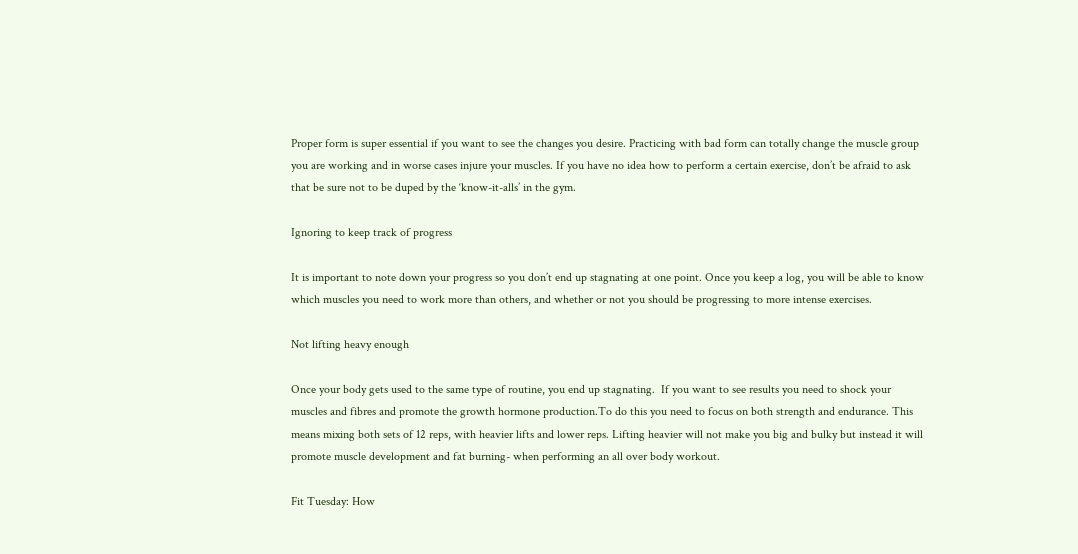Proper form is super essential if you want to see the changes you desire. Practicing with bad form can totally change the muscle group you are working and in worse cases injure your muscles. If you have no idea how to perform a certain exercise, don’t be afraid to ask that be sure not to be duped by the ‘know-it-alls’ in the gym.

Ignoring to keep track of progress

It is important to note down your progress so you don’t end up stagnating at one point. Once you keep a log, you will be able to know which muscles you need to work more than others, and whether or not you should be progressing to more intense exercises.

Not lifting heavy enough

Once your body gets used to the same type of routine, you end up stagnating.  If you want to see results you need to shock your muscles and fibres and promote the growth hormone production.To do this you need to focus on both strength and endurance. This means mixing both sets of 12 reps, with heavier lifts and lower reps. Lifting heavier will not make you big and bulky but instead it will promote muscle development and fat burning- when performing an all over body workout.

Fit Tuesday: How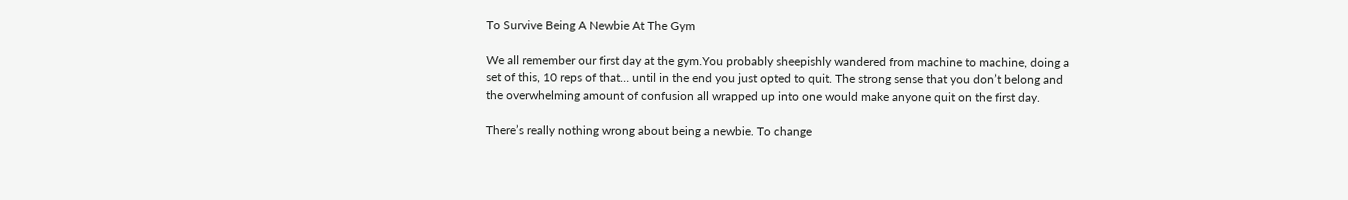To Survive Being A Newbie At The Gym

We all remember our first day at the gym.You probably sheepishly wandered from machine to machine, doing a set of this, 10 reps of that… until in the end you just opted to quit. The strong sense that you don’t belong and the overwhelming amount of confusion all wrapped up into one would make anyone quit on the first day.

There’s really nothing wrong about being a newbie. To change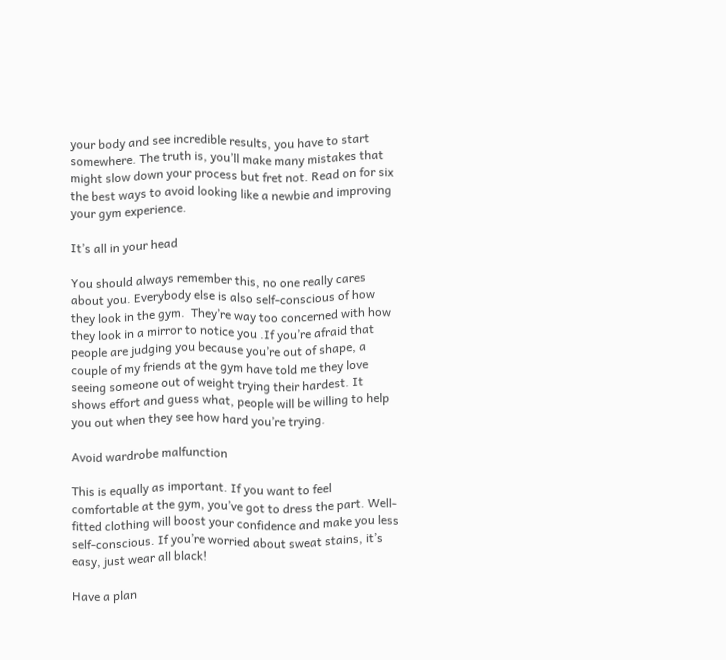your body and see incredible results, you have to start somewhere. The truth is, you’ll make many mistakes that might slow down your process but fret not. Read on for six the best ways to avoid looking like a newbie and improving your gym experience.

It’s all in your head

You should always remember this, no one really cares about you. Everybody else is also self-conscious of how they look in the gym.  They’re way too concerned with how they look in a mirror to notice you .If you’re afraid that people are judging you because you’re out of shape, a couple of my friends at the gym have told me they love seeing someone out of weight trying their hardest. It shows effort and guess what, people will be willing to help you out when they see how hard you’re trying.

Avoid wardrobe malfunction

This is equally as important. If you want to feel comfortable at the gym, you’ve got to dress the part. Well-fitted clothing will boost your confidence and make you less self-conscious. If you’re worried about sweat stains, it’s easy, just wear all black!

Have a plan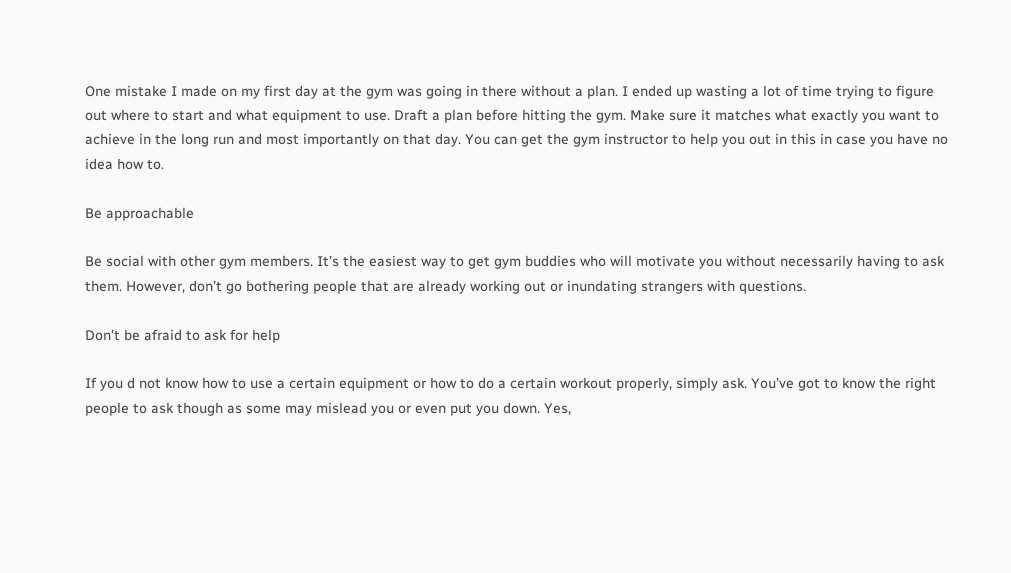One mistake I made on my first day at the gym was going in there without a plan. I ended up wasting a lot of time trying to figure out where to start and what equipment to use. Draft a plan before hitting the gym. Make sure it matches what exactly you want to achieve in the long run and most importantly on that day. You can get the gym instructor to help you out in this in case you have no idea how to.

Be approachable

Be social with other gym members. It’s the easiest way to get gym buddies who will motivate you without necessarily having to ask them. However, don’t go bothering people that are already working out or inundating strangers with questions.

Don’t be afraid to ask for help

If you d not know how to use a certain equipment or how to do a certain workout properly, simply ask. You’ve got to know the right people to ask though as some may mislead you or even put you down. Yes,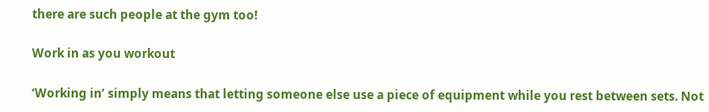there are such people at the gym too!

Work in as you workout

‘Working in’ simply means that letting someone else use a piece of equipment while you rest between sets. Not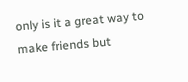only is it a great way to make friends but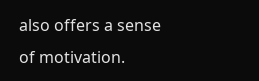also offers a sense of motivation.